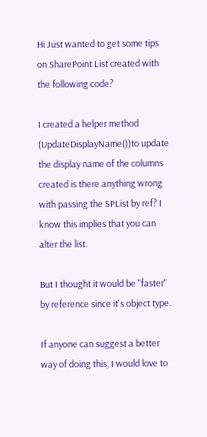Hi Just wanted to get some tips on SharePoint List created with the following code?

I created a helper method (UpdateDisplayName())to update the display name of the columns created is there anything wrong with passing the SPList by ref? I know this implies that you can alter the list.

But I thought it would be "faster" by reference since it's object type.

If anyone can suggest a better way of doing this, I would love to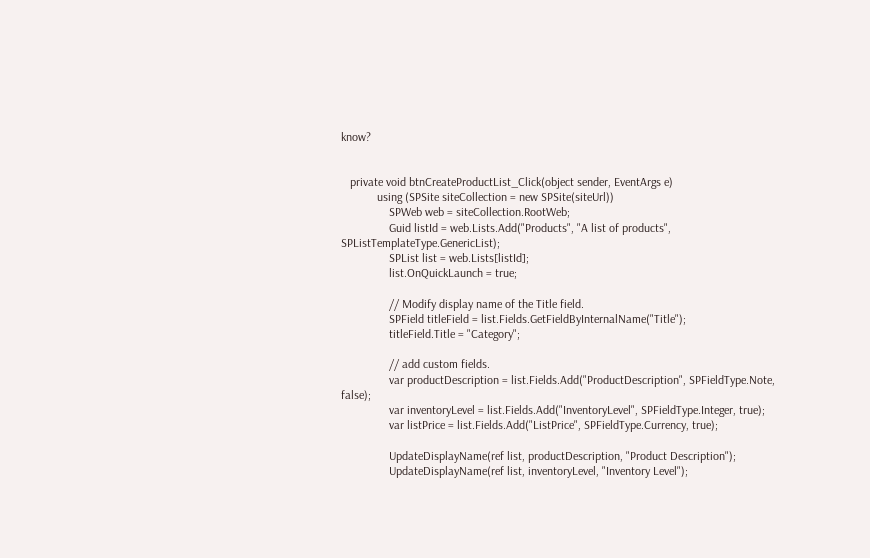know?


   private void btnCreateProductList_Click(object sender, EventArgs e)
            using (SPSite siteCollection = new SPSite(siteUrl))
                SPWeb web = siteCollection.RootWeb;
                Guid listId = web.Lists.Add("Products", "A list of products", SPListTemplateType.GenericList);
                SPList list = web.Lists[listId];
                list.OnQuickLaunch = true;

                // Modify display name of the Title field.
                SPField titleField = list.Fields.GetFieldByInternalName("Title");
                titleField.Title = "Category";

                // add custom fields.
                var productDescription = list.Fields.Add("ProductDescription", SPFieldType.Note, false);
                var inventoryLevel = list.Fields.Add("InventoryLevel", SPFieldType.Integer, true);
                var listPrice = list.Fields.Add("ListPrice", SPFieldType.Currency, true);

                UpdateDisplayName(ref list, productDescription, "Product Description");
                UpdateDisplayName(ref list, inventoryLevel, "Inventory Level");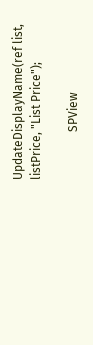UpdateDisplayName(ref list, listPrice, "List Price");

                SPView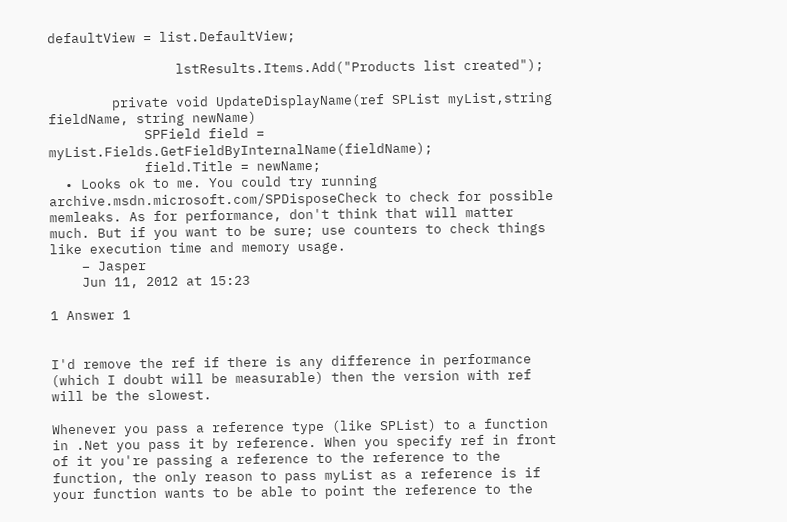defaultView = list.DefaultView;

                lstResults.Items.Add("Products list created");

        private void UpdateDisplayName(ref SPList myList,string fieldName, string newName)
            SPField field = myList.Fields.GetFieldByInternalName(fieldName);
            field.Title = newName;
  • Looks ok to me. You could try running archive.msdn.microsoft.com/SPDisposeCheck to check for possible memleaks. As for performance, don't think that will matter much. But if you want to be sure; use counters to check things like execution time and memory usage.
    – Jasper
    Jun 11, 2012 at 15:23

1 Answer 1


I'd remove the ref if there is any difference in performance (which I doubt will be measurable) then the version with ref will be the slowest.

Whenever you pass a reference type (like SPList) to a function in .Net you pass it by reference. When you specify ref in front of it you're passing a reference to the reference to the function, the only reason to pass myList as a reference is if your function wants to be able to point the reference to the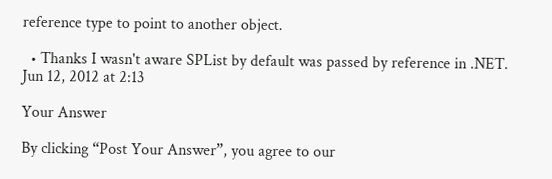reference type to point to another object.

  • Thanks I wasn't aware SPList by default was passed by reference in .NET. Jun 12, 2012 at 2:13

Your Answer

By clicking “Post Your Answer”, you agree to our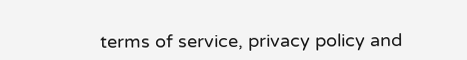terms of service, privacy policy and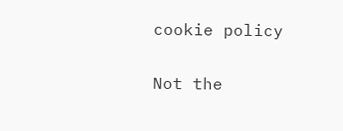cookie policy

Not the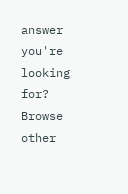answer you're looking for? Browse other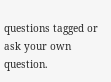questions tagged or ask your own question.